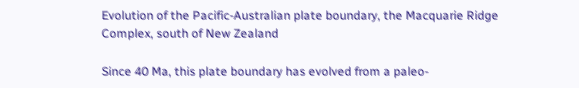Evolution of the Pacific-Australian plate boundary, the Macquarie Ridge Complex, south of New Zealand

Since 40 Ma, this plate boundary has evolved from a paleo-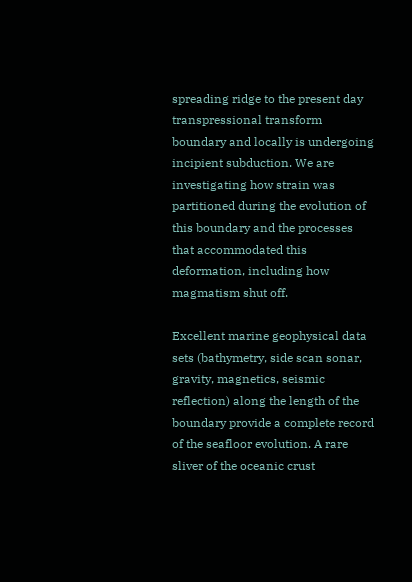spreading ridge to the present day transpressional transform boundary and locally is undergoing incipient subduction. We are investigating how strain was partitioned during the evolution of this boundary and the processes that accommodated this deformation, including how magmatism shut off.

Excellent marine geophysical data sets (bathymetry, side scan sonar, gravity, magnetics, seismic reflection) along the length of the boundary provide a complete record of the seafloor evolution. A rare sliver of the oceanic crust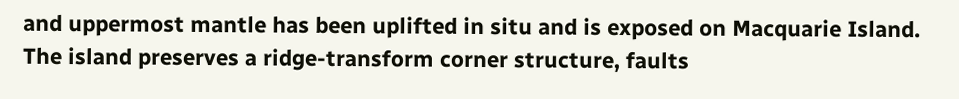and uppermost mantle has been uplifted in situ and is exposed on Macquarie Island. The island preserves a ridge-transform corner structure, faults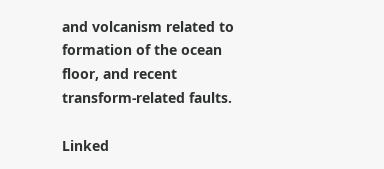and volcanism related to formation of the ocean floor, and recent transform-related faults.

Linked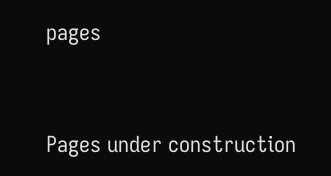pages


Pages under construction